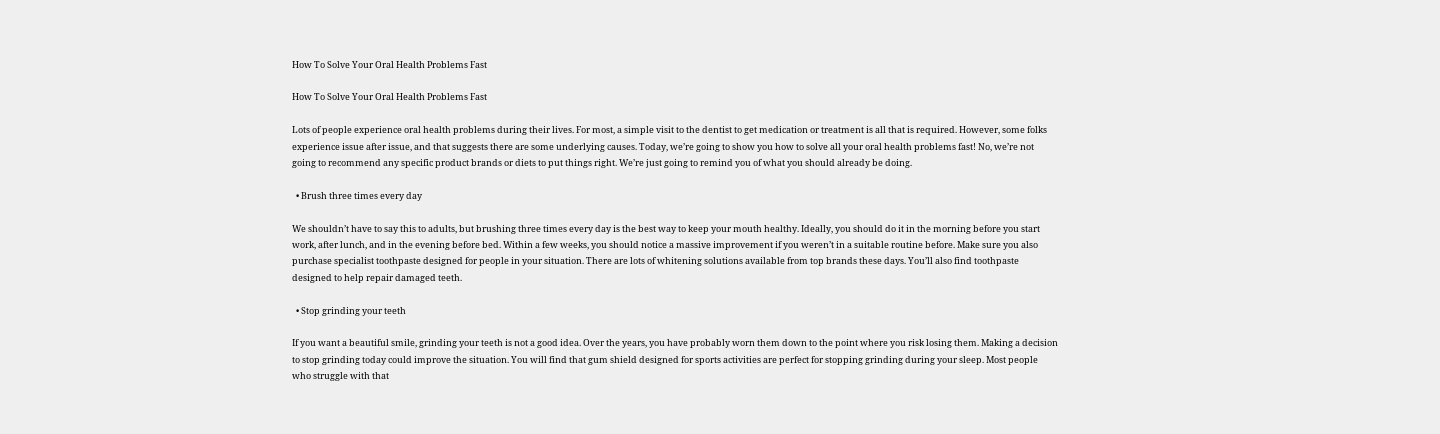How To Solve Your Oral Health Problems Fast

How To Solve Your Oral Health Problems Fast

Lots of people experience oral health problems during their lives. For most, a simple visit to the dentist to get medication or treatment is all that is required. However, some folks experience issue after issue, and that suggests there are some underlying causes. Today, we’re going to show you how to solve all your oral health problems fast! No, we’re not going to recommend any specific product brands or diets to put things right. We’re just going to remind you of what you should already be doing.

  • Brush three times every day

We shouldn’t have to say this to adults, but brushing three times every day is the best way to keep your mouth healthy. Ideally, you should do it in the morning before you start work, after lunch, and in the evening before bed. Within a few weeks, you should notice a massive improvement if you weren’t in a suitable routine before. Make sure you also purchase specialist toothpaste designed for people in your situation. There are lots of whitening solutions available from top brands these days. You’ll also find toothpaste designed to help repair damaged teeth.

  • Stop grinding your teeth

If you want a beautiful smile, grinding your teeth is not a good idea. Over the years, you have probably worn them down to the point where you risk losing them. Making a decision to stop grinding today could improve the situation. You will find that gum shield designed for sports activities are perfect for stopping grinding during your sleep. Most people who struggle with that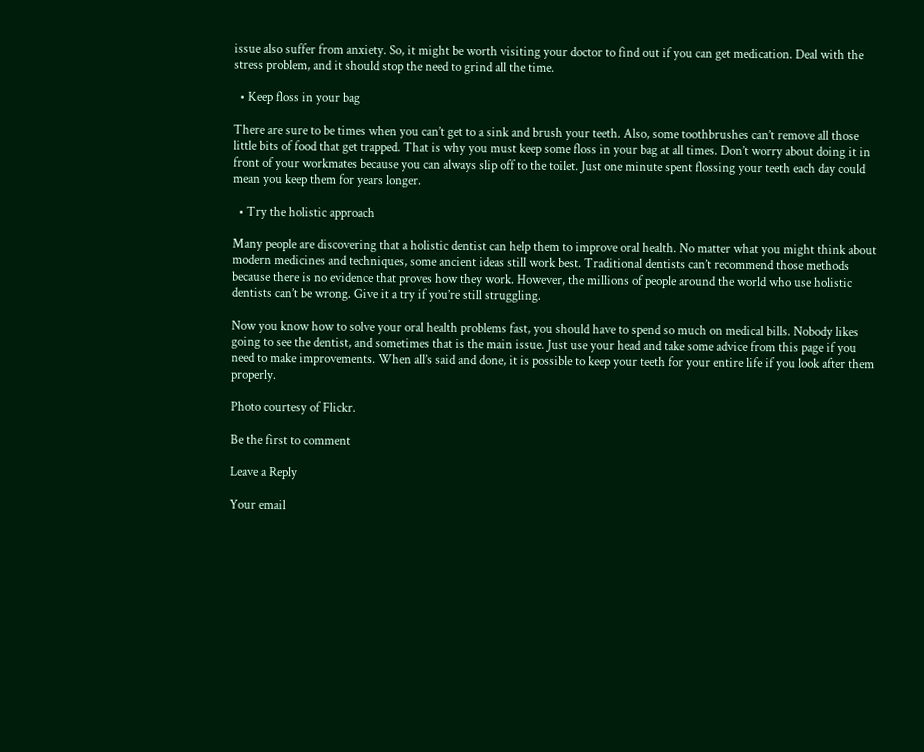issue also suffer from anxiety. So, it might be worth visiting your doctor to find out if you can get medication. Deal with the stress problem, and it should stop the need to grind all the time.

  • Keep floss in your bag

There are sure to be times when you can’t get to a sink and brush your teeth. Also, some toothbrushes can’t remove all those little bits of food that get trapped. That is why you must keep some floss in your bag at all times. Don’t worry about doing it in front of your workmates because you can always slip off to the toilet. Just one minute spent flossing your teeth each day could mean you keep them for years longer.

  • Try the holistic approach

Many people are discovering that a holistic dentist can help them to improve oral health. No matter what you might think about modern medicines and techniques, some ancient ideas still work best. Traditional dentists can’t recommend those methods because there is no evidence that proves how they work. However, the millions of people around the world who use holistic dentists can’t be wrong. Give it a try if you’re still struggling.

Now you know how to solve your oral health problems fast, you should have to spend so much on medical bills. Nobody likes going to see the dentist, and sometimes that is the main issue. Just use your head and take some advice from this page if you need to make improvements. When all’s said and done, it is possible to keep your teeth for your entire life if you look after them properly.

Photo courtesy of Flickr.

Be the first to comment

Leave a Reply

Your email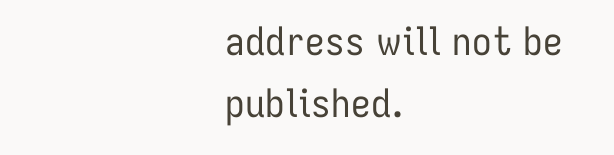address will not be published.